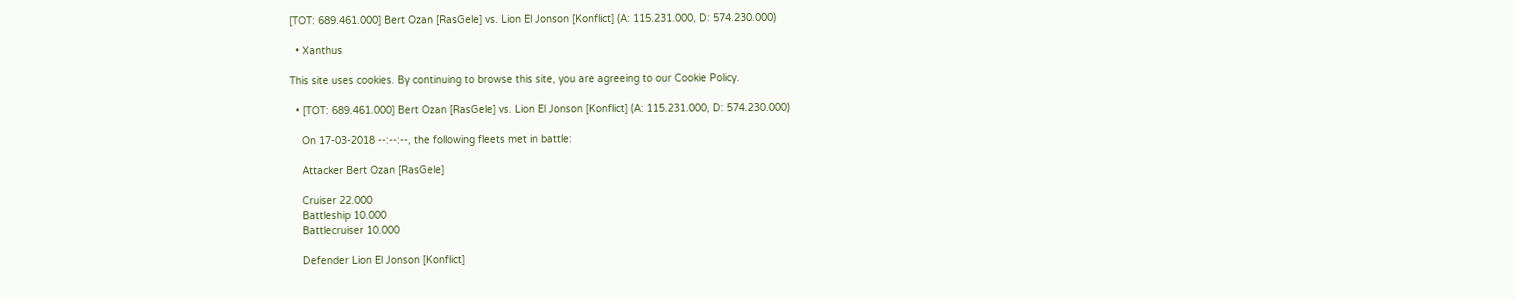[TOT: 689.461.000] Bert Ozan [RasGele] vs. Lion El Jonson [Konflict] (A: 115.231.000, D: 574.230.000)

  • Xanthus

This site uses cookies. By continuing to browse this site, you are agreeing to our Cookie Policy.

  • [TOT: 689.461.000] Bert Ozan [RasGele] vs. Lion El Jonson [Konflict] (A: 115.231.000, D: 574.230.000)

    On 17-03-2018 --:--:--, the following fleets met in battle:

    Attacker Bert Ozan [RasGele]

    Cruiser 22.000
    Battleship 10.000
    Battlecruiser 10.000

    Defender Lion El Jonson [Konflict]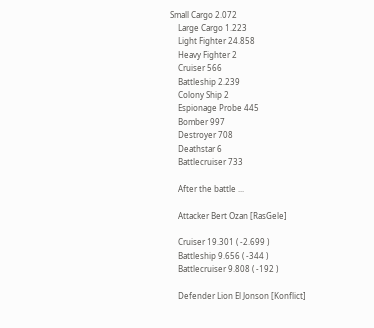Small Cargo 2.072
    Large Cargo 1.223
    Light Fighter 24.858
    Heavy Fighter 2
    Cruiser 566
    Battleship 2.239
    Colony Ship 2
    Espionage Probe 445
    Bomber 997
    Destroyer 708
    Deathstar 6
    Battlecruiser 733

    After the battle ...

    Attacker Bert Ozan [RasGele]

    Cruiser 19.301 ( -2.699 )
    Battleship 9.656 ( -344 )
    Battlecruiser 9.808 ( -192 )

    Defender Lion El Jonson [Konflict]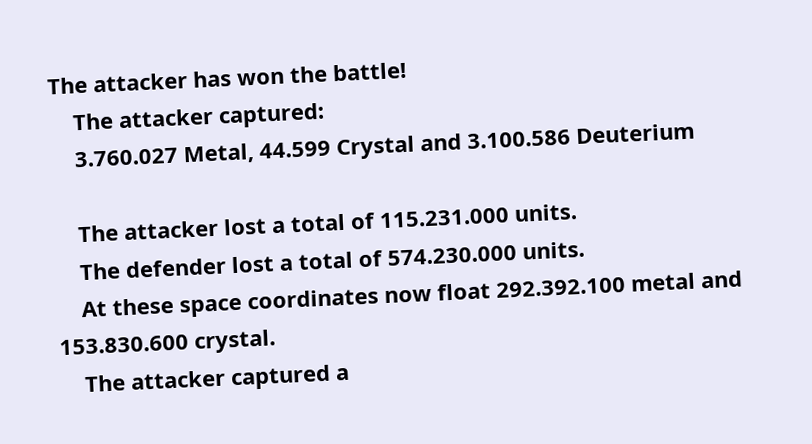The attacker has won the battle!
    The attacker captured:
    3.760.027 Metal, 44.599 Crystal and 3.100.586 Deuterium

    The attacker lost a total of 115.231.000 units.
    The defender lost a total of 574.230.000 units.
    At these space coordinates now float 292.392.100 metal and 153.830.600 crystal.
    The attacker captured a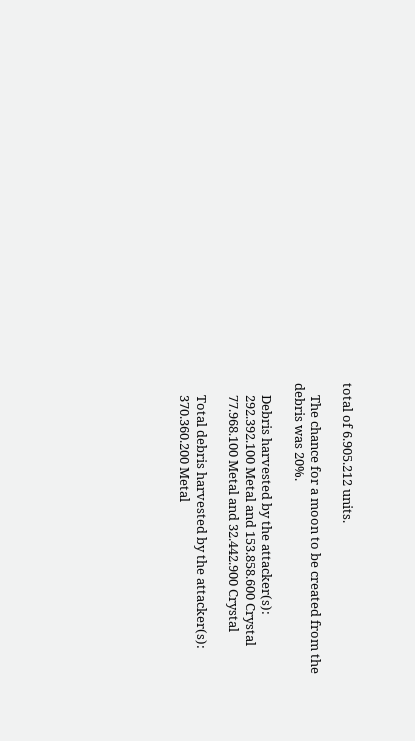total of 6.905.212 units.

    The chance for a moon to be created from the debris was 20%.

    Debris harvested by the attacker(s):
    292.392.100 Metal and 153.858.600 Crystal
    77.968.100 Metal and 32.442.900 Crystal

    Total debris harvested by the attacker(s):
    370.360.200 Metal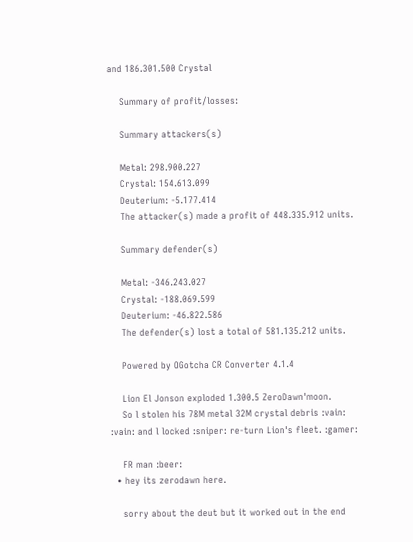and 186.301.500 Crystal

    Summary of profit/losses:

    Summary attackers(s)

    Metal: 298.900.227
    Crystal: 154.613.099
    Deuterium: -5.177.414
    The attacker(s) made a profit of 448.335.912 units.

    Summary defender(s)

    Metal: -346.243.027
    Crystal: -188.069.599
    Deuterium: -46.822.586
    The defender(s) lost a total of 581.135.212 units.

    Powered by OGotcha CR Converter 4.1.4

    Lion El Jonson exploded 1.300.5 ZeroDawn'moon.
    So l stolen his 78M metal 32M crystal debris :vain: :vain: and l locked :sniper: re-turn Lion's fleet. :gamer:

    FR man :beer:
  • hey its zerodawn here.

    sorry about the deut but it worked out in the end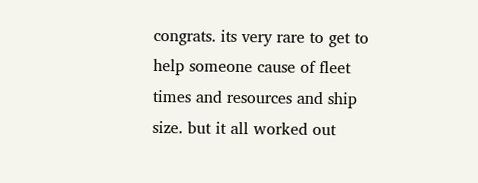congrats. its very rare to get to help someone cause of fleet times and resources and ship size. but it all worked out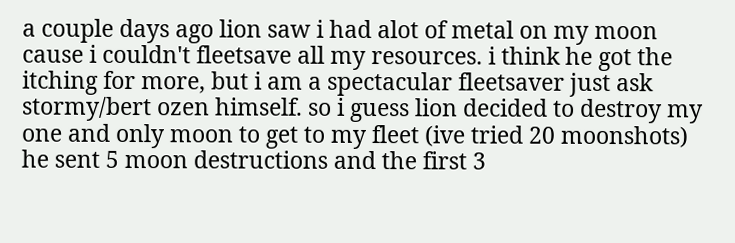a couple days ago lion saw i had alot of metal on my moon cause i couldn't fleetsave all my resources. i think he got the itching for more, but i am a spectacular fleetsaver just ask stormy/bert ozen himself. so i guess lion decided to destroy my one and only moon to get to my fleet (ive tried 20 moonshots) he sent 5 moon destructions and the first 3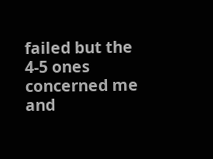failed but the 4-5 ones concerned me and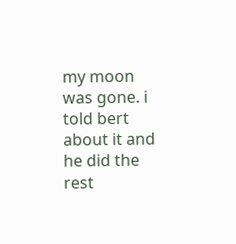my moon was gone. i told bert about it and he did the rest